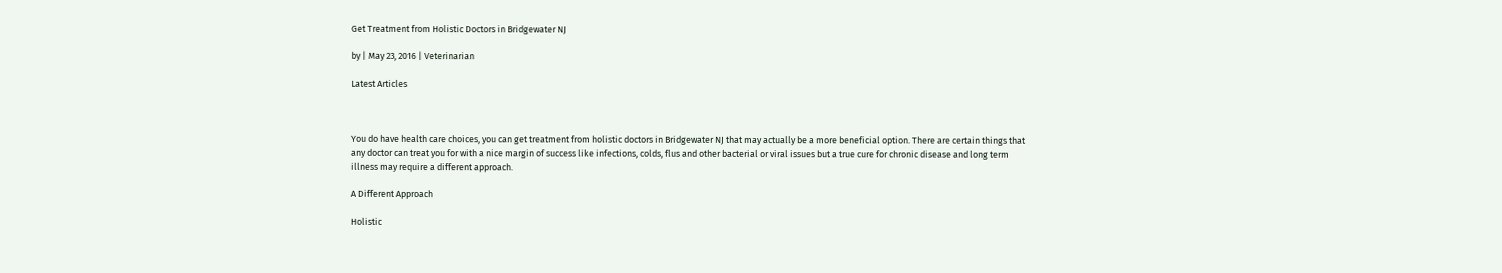Get Treatment from Holistic Doctors in Bridgewater NJ

by | May 23, 2016 | Veterinarian

Latest Articles



You do have health care choices, you can get treatment from holistic doctors in Bridgewater NJ that may actually be a more beneficial option. There are certain things that any doctor can treat you for with a nice margin of success like infections, colds, flus and other bacterial or viral issues but a true cure for chronic disease and long term illness may require a different approach.

A Different Approach

Holistic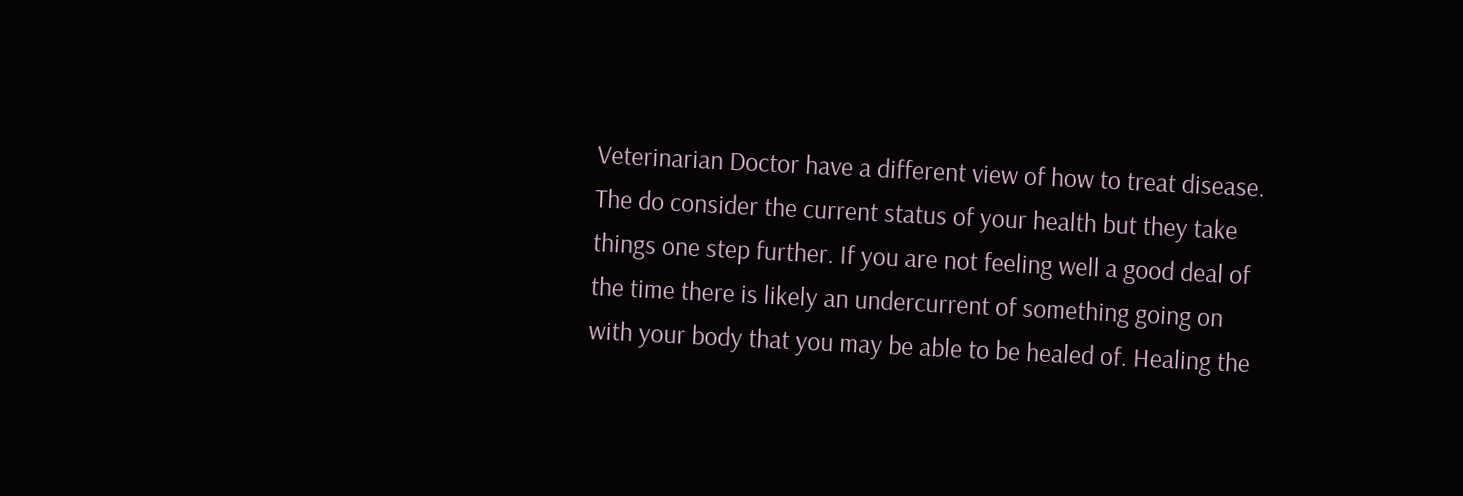Veterinarian Doctor have a different view of how to treat disease. The do consider the current status of your health but they take things one step further. If you are not feeling well a good deal of the time there is likely an undercurrent of something going on with your body that you may be able to be healed of. Healing the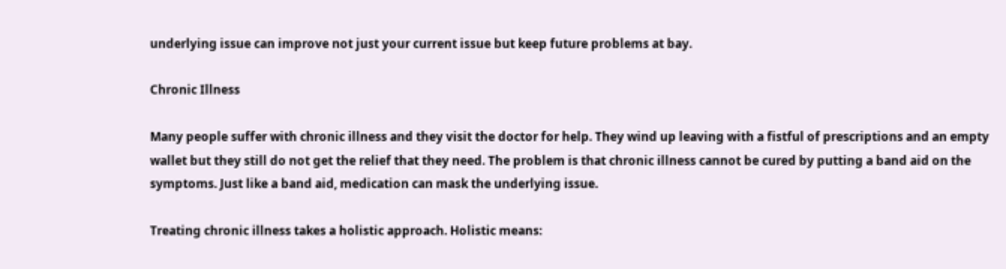underlying issue can improve not just your current issue but keep future problems at bay.

Chronic Illness

Many people suffer with chronic illness and they visit the doctor for help. They wind up leaving with a fistful of prescriptions and an empty wallet but they still do not get the relief that they need. The problem is that chronic illness cannot be cured by putting a band aid on the symptoms. Just like a band aid, medication can mask the underlying issue.

Treating chronic illness takes a holistic approach. Holistic means: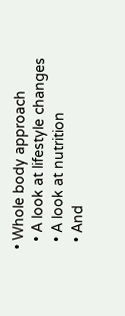• Whole body approach
  • A look at lifestyle changes
  • A look at nutrition
  • And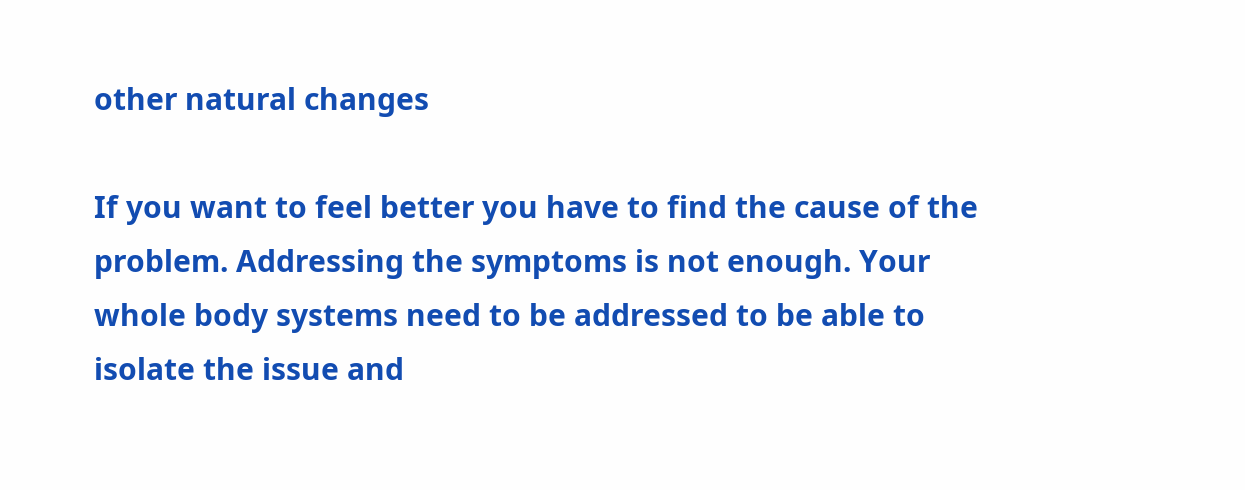other natural changes

If you want to feel better you have to find the cause of the problem. Addressing the symptoms is not enough. Your whole body systems need to be addressed to be able to isolate the issue and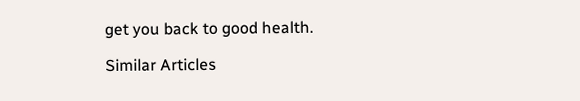get you back to good health.

Similar Articles